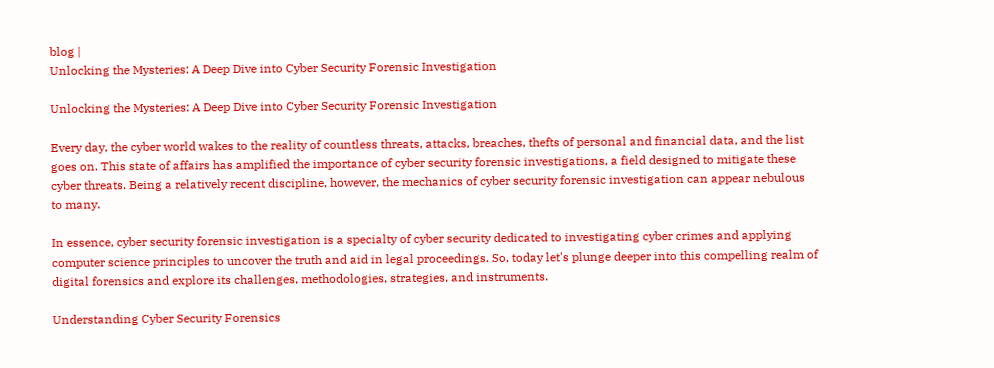blog |
Unlocking the Mysteries: A Deep Dive into Cyber Security Forensic Investigation

Unlocking the Mysteries: A Deep Dive into Cyber Security Forensic Investigation

Every day, the cyber world wakes to the reality of countless threats, attacks, breaches, thefts of personal and financial data, and the list goes on. This state of affairs has amplified the importance of cyber security forensic investigations, a field designed to mitigate these cyber threats. Being a relatively recent discipline, however, the mechanics of cyber security forensic investigation can appear nebulous to many.

In essence, cyber security forensic investigation is a specialty of cyber security dedicated to investigating cyber crimes and applying computer science principles to uncover the truth and aid in legal proceedings. So, today let's plunge deeper into this compelling realm of digital forensics and explore its challenges, methodologies, strategies, and instruments.

Understanding Cyber Security Forensics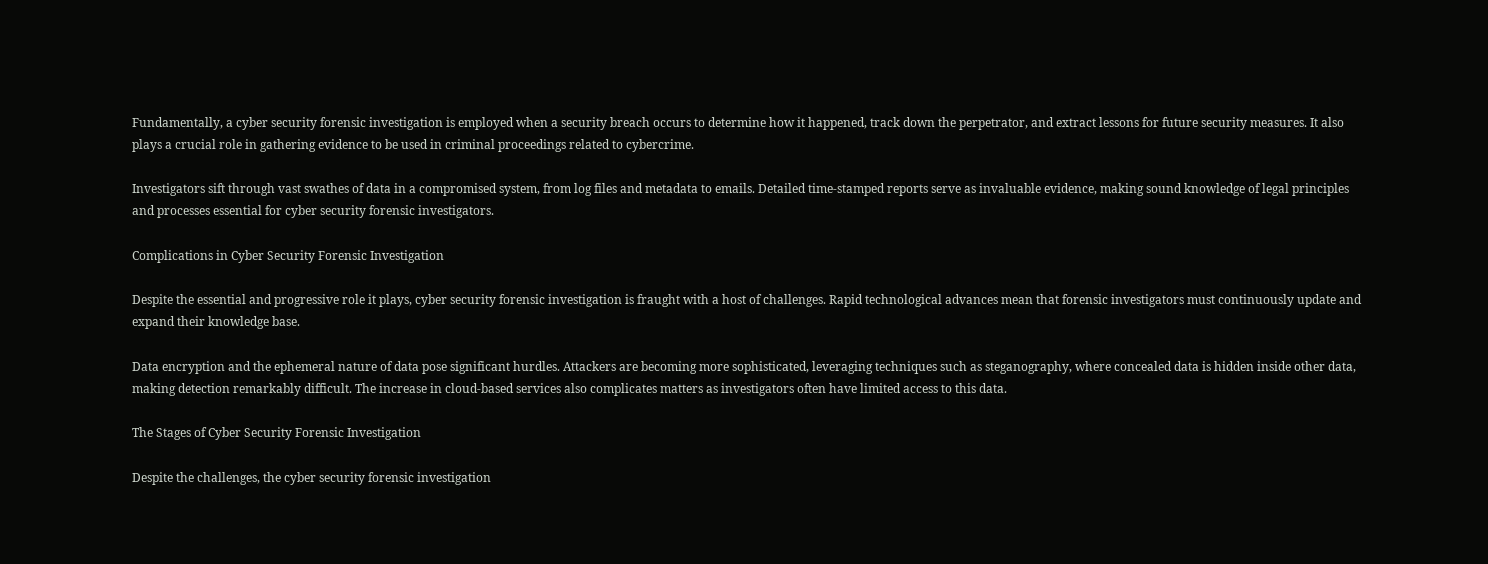Fundamentally, a cyber security forensic investigation is employed when a security breach occurs to determine how it happened, track down the perpetrator, and extract lessons for future security measures. It also plays a crucial role in gathering evidence to be used in criminal proceedings related to cybercrime.

Investigators sift through vast swathes of data in a compromised system, from log files and metadata to emails. Detailed time-stamped reports serve as invaluable evidence, making sound knowledge of legal principles and processes essential for cyber security forensic investigators.

Complications in Cyber Security Forensic Investigation

Despite the essential and progressive role it plays, cyber security forensic investigation is fraught with a host of challenges. Rapid technological advances mean that forensic investigators must continuously update and expand their knowledge base.

Data encryption and the ephemeral nature of data pose significant hurdles. Attackers are becoming more sophisticated, leveraging techniques such as steganography, where concealed data is hidden inside other data, making detection remarkably difficult. The increase in cloud-based services also complicates matters as investigators often have limited access to this data.

The Stages of Cyber Security Forensic Investigation

Despite the challenges, the cyber security forensic investigation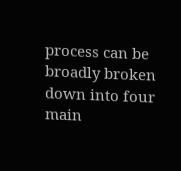process can be broadly broken down into four main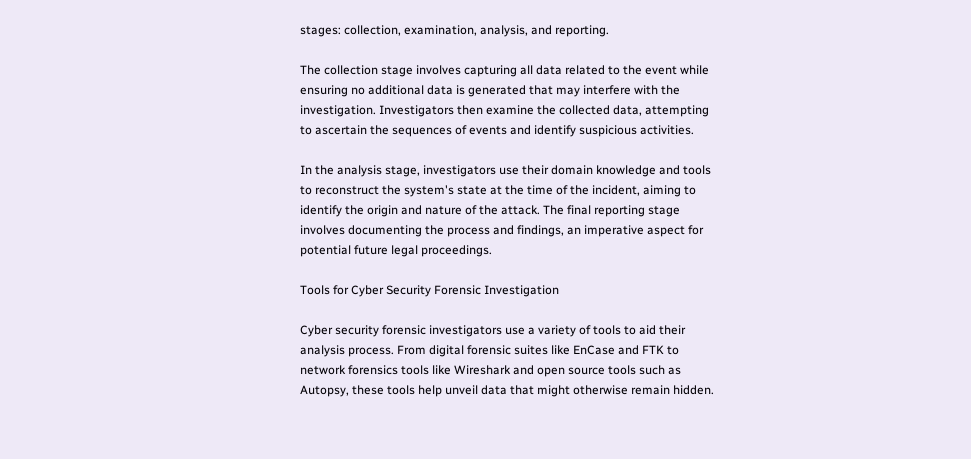stages: collection, examination, analysis, and reporting.

The collection stage involves capturing all data related to the event while ensuring no additional data is generated that may interfere with the investigation. Investigators then examine the collected data, attempting to ascertain the sequences of events and identify suspicious activities.

In the analysis stage, investigators use their domain knowledge and tools to reconstruct the system's state at the time of the incident, aiming to identify the origin and nature of the attack. The final reporting stage involves documenting the process and findings, an imperative aspect for potential future legal proceedings.

Tools for Cyber Security Forensic Investigation

Cyber security forensic investigators use a variety of tools to aid their analysis process. From digital forensic suites like EnCase and FTK to network forensics tools like Wireshark and open source tools such as Autopsy, these tools help unveil data that might otherwise remain hidden.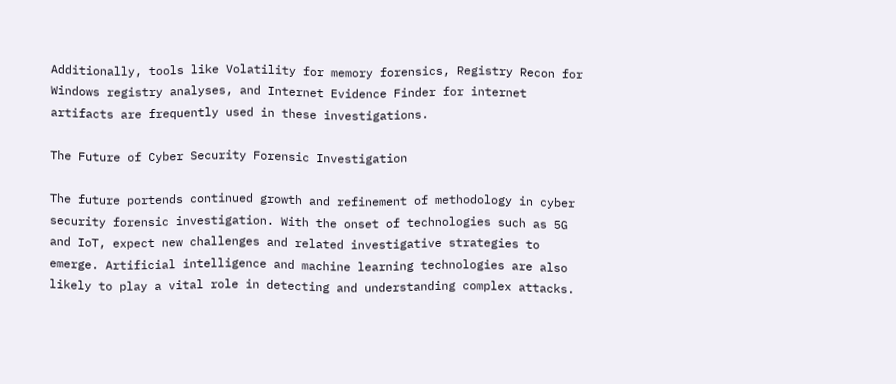Additionally, tools like Volatility for memory forensics, Registry Recon for Windows registry analyses, and Internet Evidence Finder for internet artifacts are frequently used in these investigations.

The Future of Cyber Security Forensic Investigation

The future portends continued growth and refinement of methodology in cyber security forensic investigation. With the onset of technologies such as 5G and IoT, expect new challenges and related investigative strategies to emerge. Artificial intelligence and machine learning technologies are also likely to play a vital role in detecting and understanding complex attacks.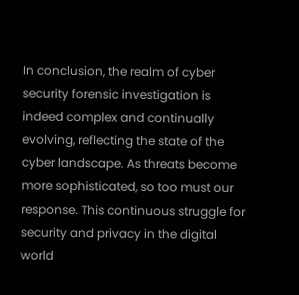In conclusion, the realm of cyber security forensic investigation is indeed complex and continually evolving, reflecting the state of the cyber landscape. As threats become more sophisticated, so too must our response. This continuous struggle for security and privacy in the digital world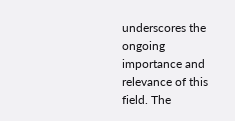underscores the ongoing importance and relevance of this field. The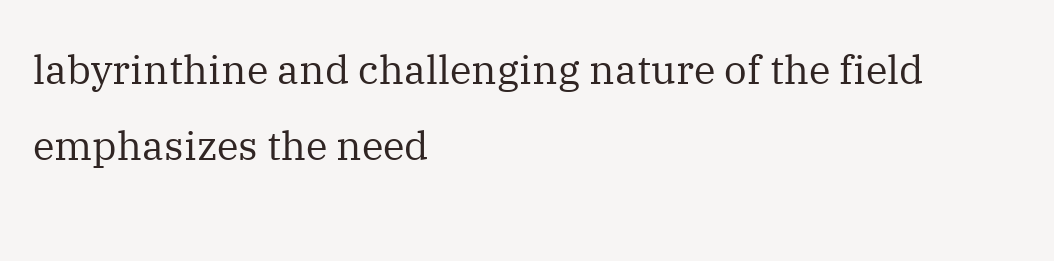labyrinthine and challenging nature of the field emphasizes the need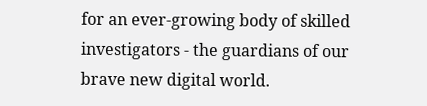for an ever-growing body of skilled investigators - the guardians of our brave new digital world.